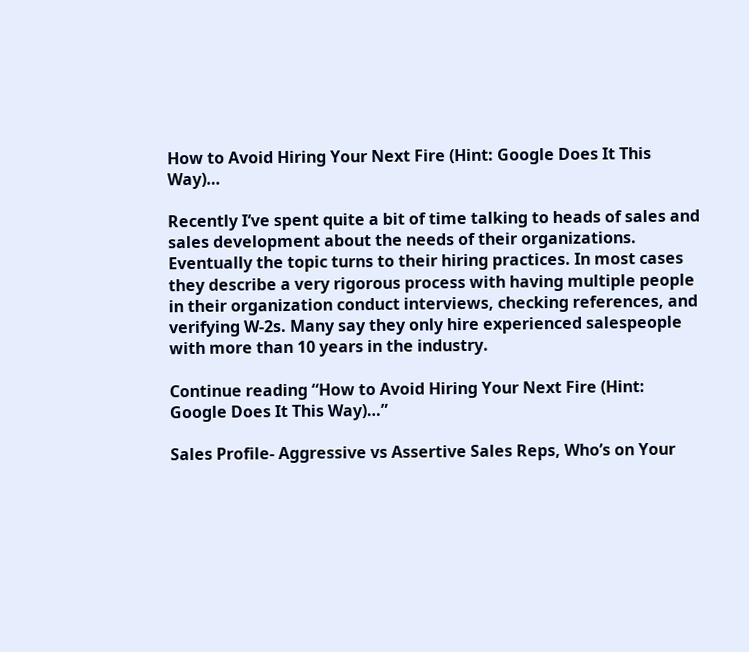How to Avoid Hiring Your Next Fire (Hint: Google Does It This Way)…

Recently I’ve spent quite a bit of time talking to heads of sales and sales development about the needs of their organizations. Eventually the topic turns to their hiring practices. In most cases they describe a very rigorous process with having multiple people in their organization conduct interviews, checking references, and verifying W-2s. Many say they only hire experienced salespeople with more than 10 years in the industry.

Continue reading “How to Avoid Hiring Your Next Fire (Hint: Google Does It This Way)…”

Sales Profile- Aggressive vs Assertive Sales Reps, Who’s on Your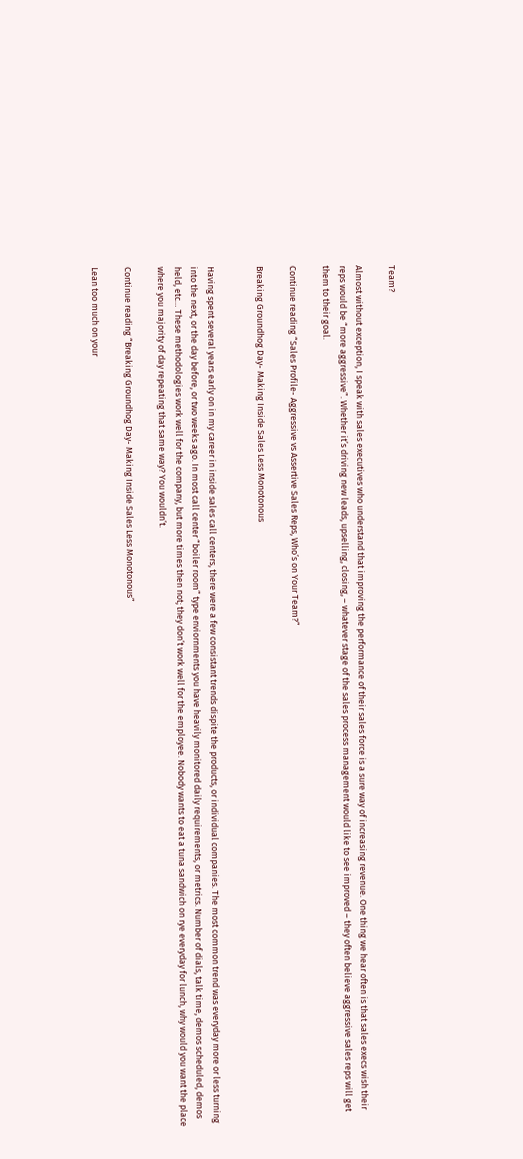Team?

Almost without exception, I speak with sales executives who understand that improving the performance of their sales force is a sure way of increasing revenue. One thing we hear often is that sales execs wish their reps would be “more aggressive”. Whether it’s driving new leads, upselling, closing, – whatever stage of the sales process management would like to see improved – they often believe aggressive sales reps will get them to their goal.

Continue reading “Sales Profile- Aggressive vs Assertive Sales Reps, Who’s on Your Team?”

Breaking Groundhog Day- Making Inside Sales Less Monotonous


Having spent several years early on in my career in inside sales call centers, there were a few consistant trends dispite the products, or individual companies. The most common trend was everyday more or less turning into the next, or the day before, or two weeks ago. In most call center “boiler room” type enviornments you have heavily monitored daily requirements, or metrics. Number of dials, talk time, demos scheduled, demos held, etc… These methodologies work well for the company, but more times then not; they don’t work well for the employee. Nobody wants to eat a tuna sandwich on rye everyday for lunch, why would you want the place where you majority of day repeating that same way? You wouldn’t.

Continue reading “Breaking Groundhog Day- Making Inside Sales Less Monotonous”

Lean too much on your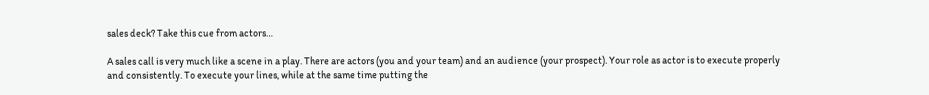sales deck? Take this cue from actors…

A sales call is very much like a scene in a play. There are actors (you and your team) and an audience (your prospect). Your role as actor is to execute properly and consistently. To execute your lines, while at the same time putting the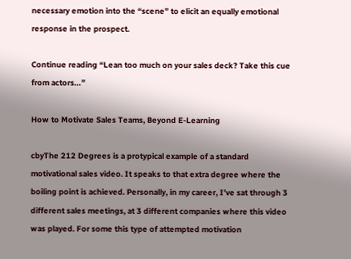necessary emotion into the “scene” to elicit an equally emotional response in the prospect.

Continue reading “Lean too much on your sales deck? Take this cue from actors…”

How to Motivate Sales Teams, Beyond E-Learning

cbyThe 212 Degrees is a protypical example of a standard motivational sales video. It speaks to that extra degree where the boiling point is achieved. Personally, in my career, I’ve sat through 3 different sales meetings, at 3 different companies where this video was played. For some this type of attempted motivation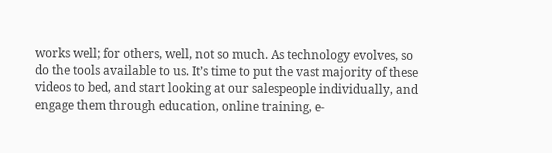works well; for others, well, not so much. As technology evolves, so do the tools available to us. It’s time to put the vast majority of these videos to bed, and start looking at our salespeople individually, and engage them through education, online training, e-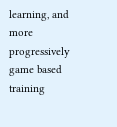learning, and more progressively game based training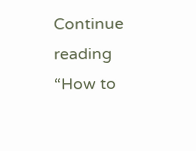Continue reading “How to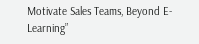Motivate Sales Teams, Beyond E-Learning”